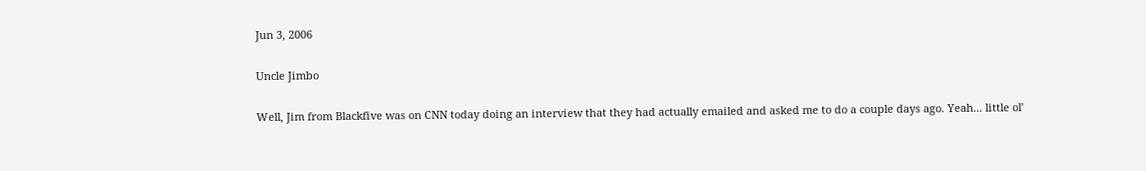Jun 3, 2006

Uncle Jimbo

Well, Jim from Blackfive was on CNN today doing an interview that they had actually emailed and asked me to do a couple days ago. Yeah... little ol'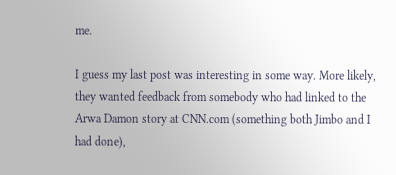me.

I guess my last post was interesting in some way. More likely, they wanted feedback from somebody who had linked to the Arwa Damon story at CNN.com (something both Jimbo and I had done),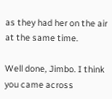as they had her on the air at the same time.

Well done, Jimbo. I think you came across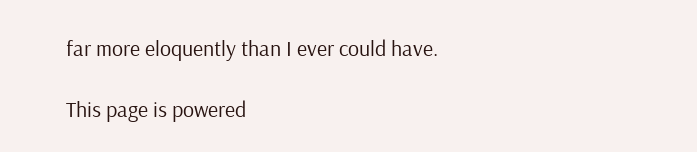far more eloquently than I ever could have.

This page is powered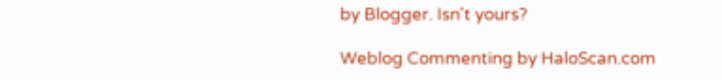by Blogger. Isn't yours?

Weblog Commenting by HaloScan.com